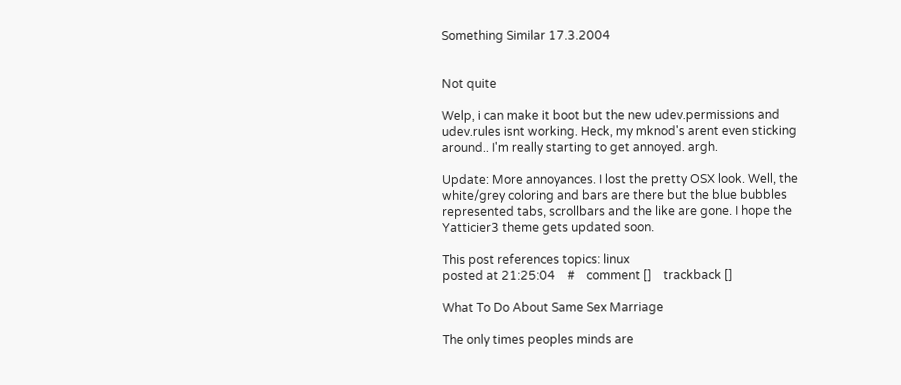Something Similar 17.3.2004


Not quite

Welp, i can make it boot but the new udev.permissions and udev.rules isnt working. Heck, my mknod's arent even sticking around.. I'm really starting to get annoyed. argh.

Update: More annoyances. I lost the pretty OSX look. Well, the white/grey coloring and bars are there but the blue bubbles represented tabs, scrollbars and the like are gone. I hope the Yatticier3 theme gets updated soon.

This post references topics: linux
posted at 21:25:04    #    comment []    trackback []

What To Do About Same Sex Marriage

The only times peoples minds are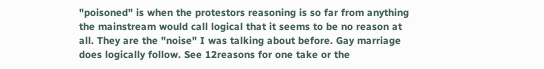"poisoned" is when the protestors reasoning is so far from anything the mainstream would call logical that it seems to be no reason at all. They are the "noise" I was talking about before. Gay marriage does logically follow. See 12reasons for one take or the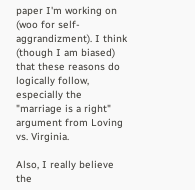paper I'm working on (woo for self-aggrandizment). I think (though I am biased) that these reasons do logically follow, especially the "marriage is a right" argument from Loving vs. Virginia.

Also, I really believe the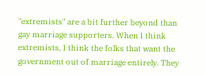"extremists" are a bit further beyond than gay marriage supporters. When I think extremists, I think the folks that want the government out of marriage entirely. They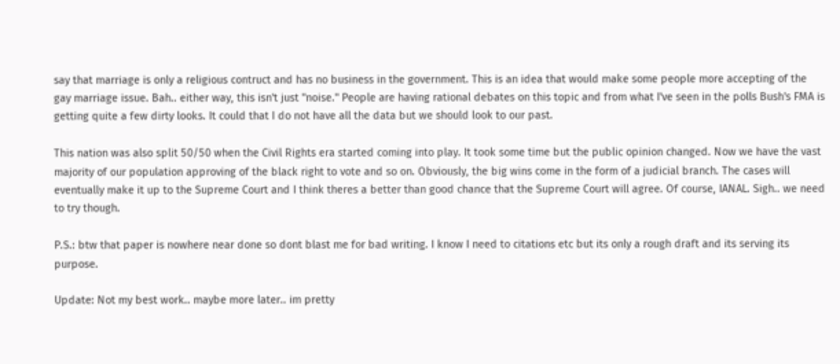say that marriage is only a religious contruct and has no business in the government. This is an idea that would make some people more accepting of the gay marriage issue. Bah.. either way, this isn't just "noise." People are having rational debates on this topic and from what I've seen in the polls Bush's FMA is getting quite a few dirty looks. It could that I do not have all the data but we should look to our past.

This nation was also split 50/50 when the Civil Rights era started coming into play. It took some time but the public opinion changed. Now we have the vast majority of our population approving of the black right to vote and so on. Obviously, the big wins come in the form of a judicial branch. The cases will eventually make it up to the Supreme Court and I think theres a better than good chance that the Supreme Court will agree. Of course, IANAL. Sigh.. we need to try though.

P.S.: btw that paper is nowhere near done so dont blast me for bad writing. I know I need to citations etc but its only a rough draft and its serving its purpose.

Update: Not my best work.. maybe more later.. im pretty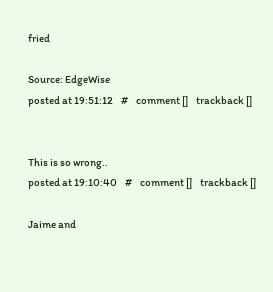fried

Source: EdgeWise
posted at 19:51:12    #    comment []    trackback []


This is so wrong..
posted at 19:10:40    #    comment []    trackback []

Jaime and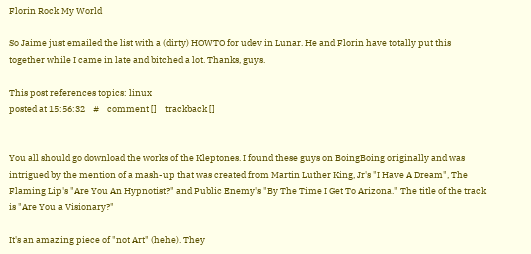Florin Rock My World

So Jaime just emailed the list with a (dirty) HOWTO for udev in Lunar. He and Florin have totally put this together while I came in late and bitched a lot. Thanks, guys.

This post references topics: linux
posted at 15:56:32    #    comment []    trackback []


You all should go download the works of the Kleptones. I found these guys on BoingBoing originally and was intrigued by the mention of a mash-up that was created from Martin Luther King, Jr's "I Have A Dream", The Flaming Lip's "Are You An Hypnotist?" and Public Enemy's "By The Time I Get To Arizona." The title of the track is "Are You a Visionary?"

It's an amazing piece of "not Art" (hehe). They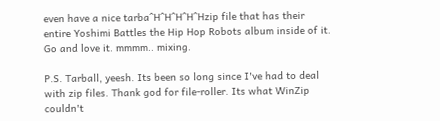even have a nice tarba^H^H^H^H^Hzip file that has their entire Yoshimi Battles the Hip Hop Robots album inside of it. Go and love it. mmmm.. mixing.

P.S. Tarball, yeesh. Its been so long since I've had to deal with zip files. Thank god for file-roller. Its what WinZip couldn't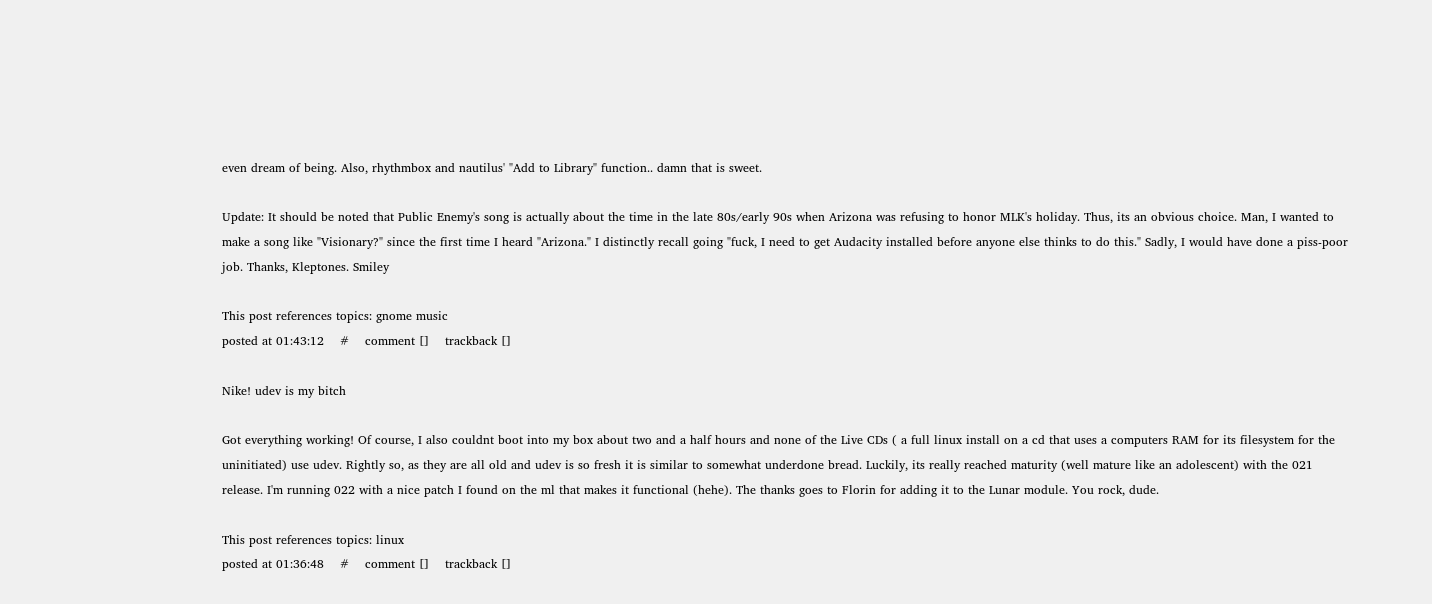even dream of being. Also, rhythmbox and nautilus' "Add to Library" function.. damn that is sweet.

Update: It should be noted that Public Enemy's song is actually about the time in the late 80s/early 90s when Arizona was refusing to honor MLK's holiday. Thus, its an obvious choice. Man, I wanted to make a song like "Visionary?" since the first time I heard "Arizona." I distinctly recall going "fuck, I need to get Audacity installed before anyone else thinks to do this." Sadly, I would have done a piss-poor job. Thanks, Kleptones. Smiley

This post references topics: gnome music
posted at 01:43:12    #    comment []    trackback []

Nike! udev is my bitch

Got everything working! Of course, I also couldnt boot into my box about two and a half hours and none of the Live CDs ( a full linux install on a cd that uses a computers RAM for its filesystem for the uninitiated) use udev. Rightly so, as they are all old and udev is so fresh it is similar to somewhat underdone bread. Luckily, its really reached maturity (well mature like an adolescent) with the 021 release. I'm running 022 with a nice patch I found on the ml that makes it functional (hehe). The thanks goes to Florin for adding it to the Lunar module. You rock, dude.

This post references topics: linux
posted at 01:36:48    #    comment []    trackback []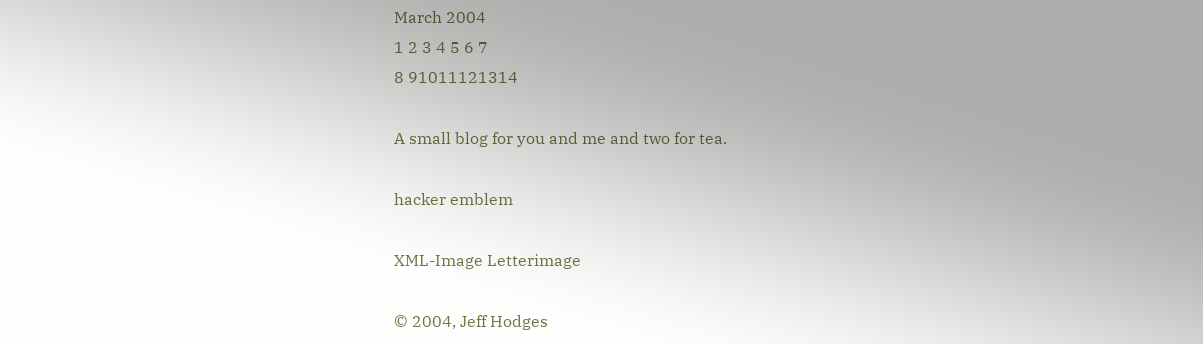March 2004
1 2 3 4 5 6 7
8 91011121314

A small blog for you and me and two for tea.

hacker emblem

XML-Image Letterimage

© 2004, Jeff Hodges